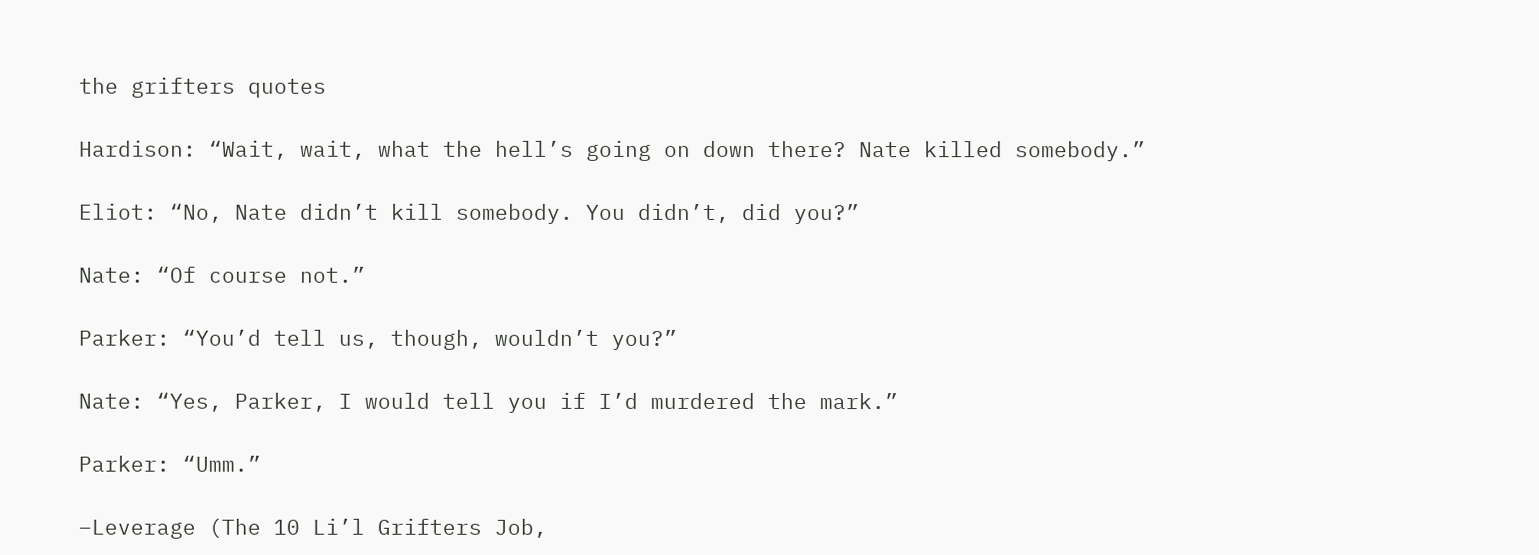the grifters quotes

Hardison: “Wait, wait, what the hell’s going on down there? Nate killed somebody.”

Eliot: “No, Nate didn’t kill somebody. You didn’t, did you?”

Nate: “Of course not.”

Parker: “You’d tell us, though, wouldn’t you?”

Nate: “Yes, Parker, I would tell you if I’d murdered the mark.”

Parker: “Umm.”

–Leverage (The 10 Li’l Grifters Job,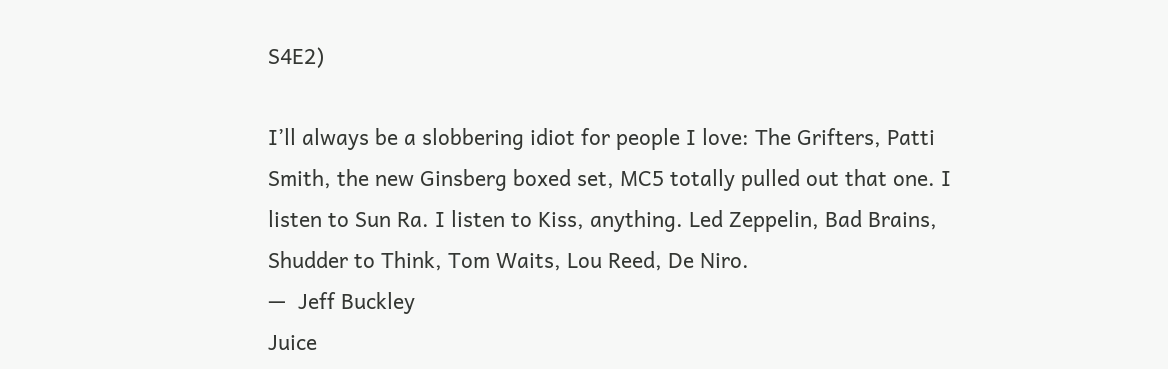S4E2)

I’ll always be a slobbering idiot for people I love: The Grifters, Patti Smith, the new Ginsberg boxed set, MC5 totally pulled out that one. I listen to Sun Ra. I listen to Kiss, anything. Led Zeppelin, Bad Brains, Shudder to Think, Tom Waits, Lou Reed, De Niro.
—  Jeff Buckley
Juice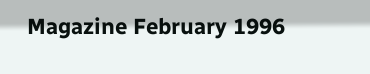Magazine February 1996